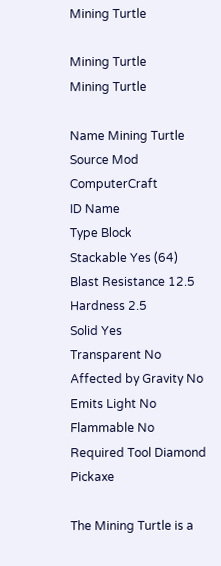Mining Turtle

Mining Turtle
Mining Turtle

Name Mining Turtle
Source Mod ComputerCraft
ID Name
Type Block
Stackable Yes (64)
Blast Resistance 12.5
Hardness 2.5
Solid Yes
Transparent No
Affected by Gravity No
Emits Light No
Flammable No
Required Tool Diamond Pickaxe

The Mining Turtle is a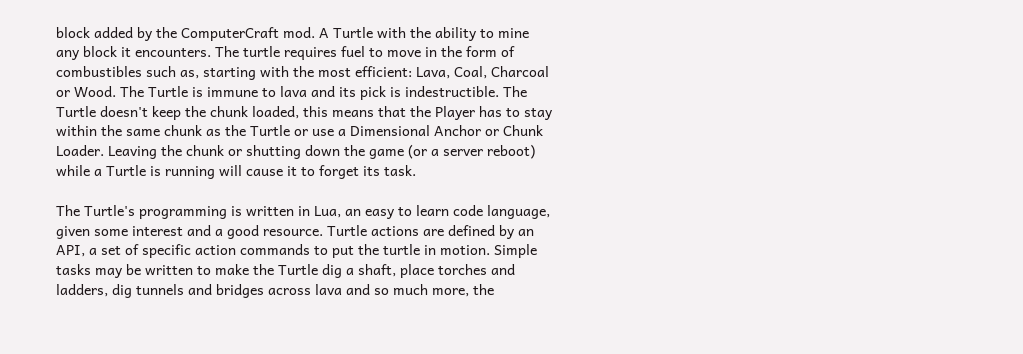block added by the ComputerCraft mod. A Turtle with the ability to mine any block it encounters. The turtle requires fuel to move in the form of combustibles such as, starting with the most efficient: Lava, Coal, Charcoal or Wood. The Turtle is immune to lava and its pick is indestructible. The Turtle doesn't keep the chunk loaded, this means that the Player has to stay within the same chunk as the Turtle or use a Dimensional Anchor or Chunk Loader. Leaving the chunk or shutting down the game (or a server reboot) while a Turtle is running will cause it to forget its task.

The Turtle's programming is written in Lua, an easy to learn code language, given some interest and a good resource. Turtle actions are defined by an API, a set of specific action commands to put the turtle in motion. Simple tasks may be written to make the Turtle dig a shaft, place torches and ladders, dig tunnels and bridges across lava and so much more, the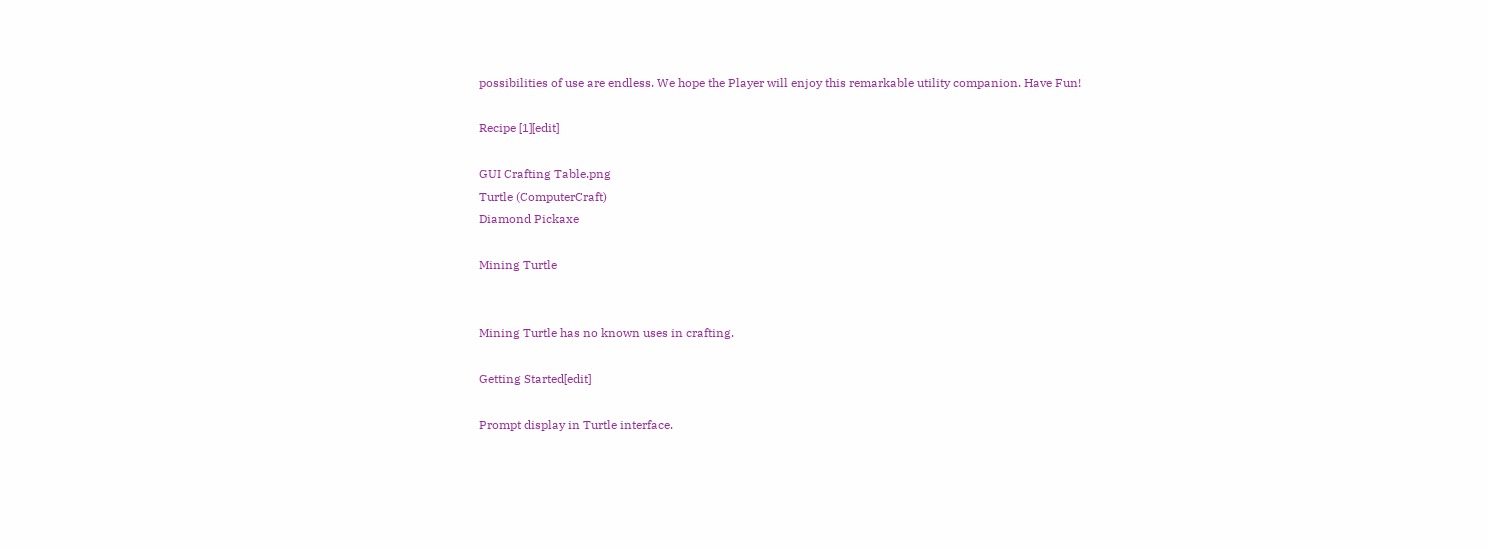possibilities of use are endless. We hope the Player will enjoy this remarkable utility companion. Have Fun!

Recipe [1][edit]

GUI Crafting Table.png
Turtle (ComputerCraft)
Diamond Pickaxe

Mining Turtle


Mining Turtle has no known uses in crafting.

Getting Started[edit]

Prompt display in Turtle interface.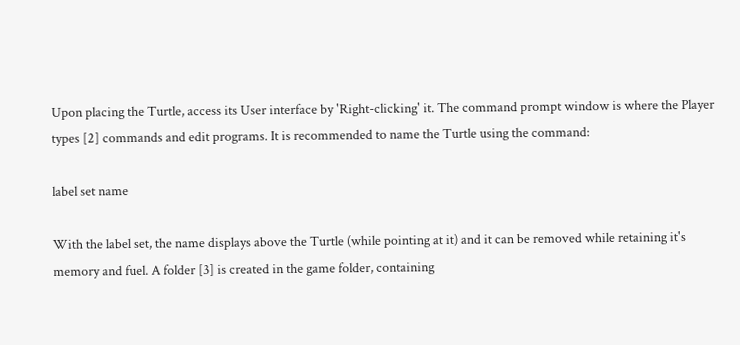Upon placing the Turtle, access its User interface by 'Right-clicking' it. The command prompt window is where the Player types [2] commands and edit programs. It is recommended to name the Turtle using the command:

label set name

With the label set, the name displays above the Turtle (while pointing at it) and it can be removed while retaining it's memory and fuel. A folder [3] is created in the game folder, containing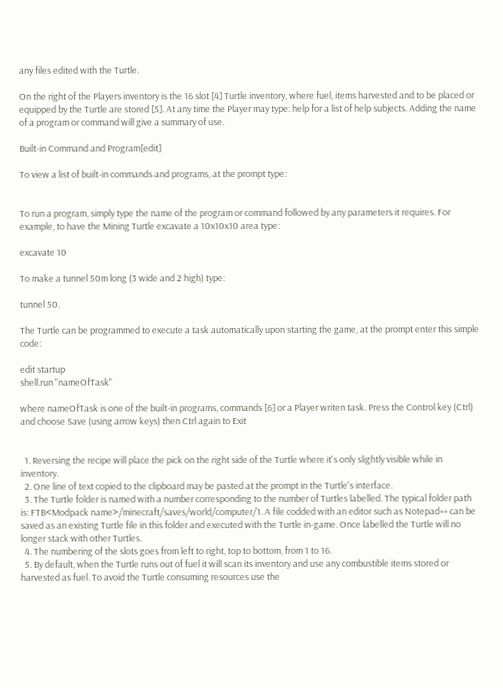any files edited with the Turtle.

On the right of the Players inventory is the 16 slot [4] Turtle inventory, where fuel, items harvested and to be placed or equipped by the Turtle are stored [5]. At any time the Player may type: help for a list of help subjects. Adding the name of a program or command will give a summary of use.

Built-in Command and Program[edit]

To view a list of built-in commands and programs, at the prompt type:


To run a program, simply type the name of the program or command followed by any parameters it requires. For example, to have the Mining Turtle excavate a 10x10x10 area type:

excavate 10

To make a tunnel 50m long (3 wide and 2 high) type:

tunnel 50.

The Turtle can be programmed to execute a task automatically upon starting the game, at the prompt enter this simple code:

edit startup
shell.run "nameOfTask"

where nameOfTask is one of the built-in programs, commands [6] or a Player writen task. Press the Control key (Ctrl) and choose Save (using arrow keys) then Ctrl again to Exit


  1. Reversing the recipe will place the pick on the right side of the Turtle where it's only slightly visible while in inventory.
  2. One line of text copied to the clipboard may be pasted at the prompt in the Turtle's interface.
  3. The Turtle folder is named with a number corresponding to the number of Turtles labelled. The typical folder path is: FTB<Modpack name>/minecraft/saves/world/computer/1. A file codded with an editor such as Notepad++ can be saved as an existing Turtle file in this folder and executed with the Turtle in-game. Once labelled the Turtle will no longer stack with other Turtles.
  4. The numbering of the slots goes from left to right, top to bottom, from 1 to 16.
  5. By default, when the Turtle runs out of fuel it will scan its inventory and use any combustible items stored or harvested as fuel. To avoid the Turtle consuming resources use the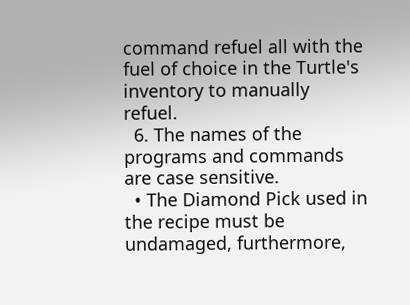command refuel all with the fuel of choice in the Turtle's inventory to manually refuel.
  6. The names of the programs and commands are case sensitive.
  • The Diamond Pick used in the recipe must be undamaged, furthermore,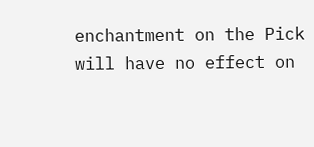enchantment on the Pick will have no effect on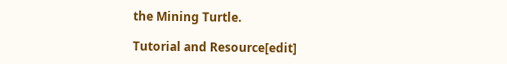the Mining Turtle.

Tutorial and Resource[edit]